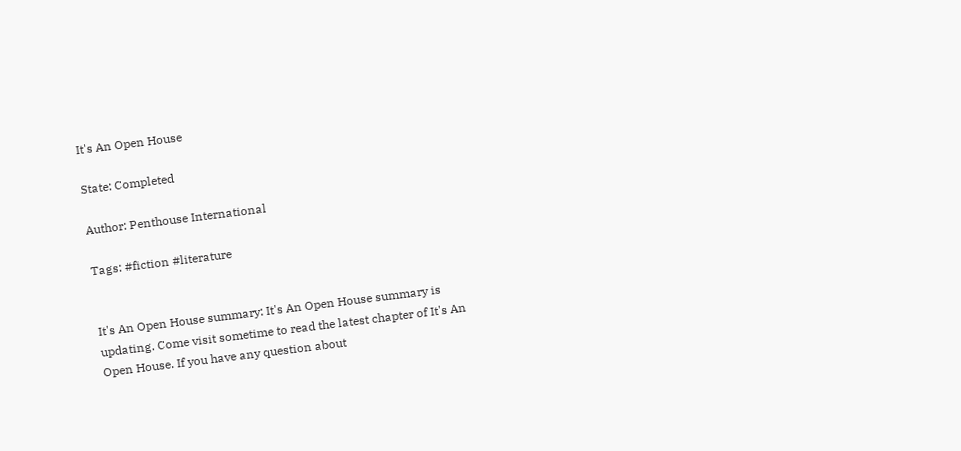It's An Open House

State: Completed

Author: Penthouse International

Tags: #fiction #literature


It's An Open House summary: It's An Open House summary is updating. Come visit sometime to read the latest chapter of It's An Open House. If you have any question about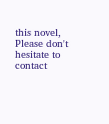this novel, Please don't hesitate to contact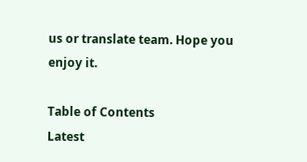us or translate team. Hope you enjoy it.

Table of Contents
Latest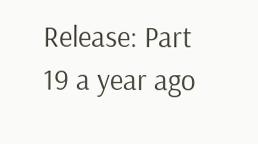Release: Part 19 a year ago